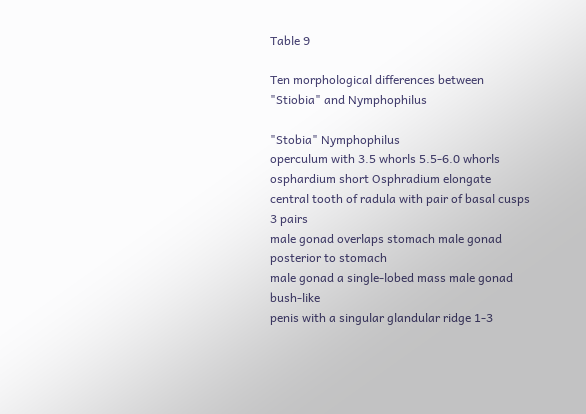Table 9

Ten morphological differences between "Stiobia" and Nymphophilus

"Stobia" Nymphophilus
operculum with 3.5 whorls 5.5-6.0 whorls
osphardium short Osphradium elongate
central tooth of radula with pair of basal cusps 3 pairs
male gonad overlaps stomach male gonad posterior to stomach
male gonad a single-lobed mass male gonad bush-like
penis with a singular glandular ridge 1-3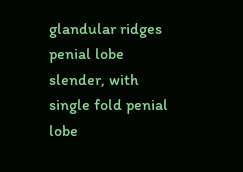glandular ridges
penial lobe slender, with single fold penial lobe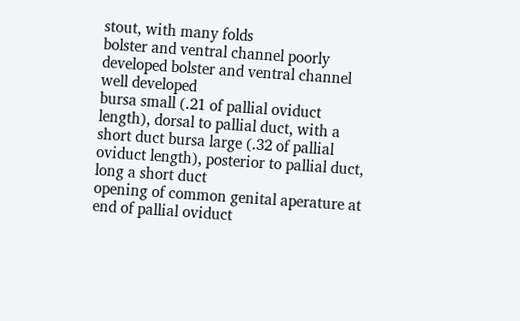stout, with many folds
bolster and ventral channel poorly developed bolster and ventral channel well developed
bursa small (.21 of pallial oviduct length), dorsal to pallial duct, with a short duct bursa large (.32 of pallial oviduct length), posterior to pallial duct, long a short duct
opening of common genital aperature at end of pallial oviduct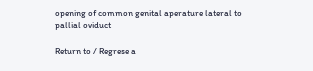opening of common genital aperature lateral to pallial oviduct

Return to / Regrese a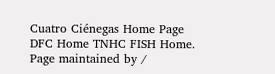Cuatro Ciénegas Home Page DFC Home TNHC FISH Home. Page maintained by /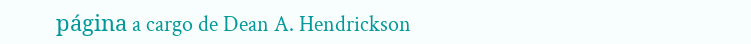página a cargo de Dean A. Hendrickson